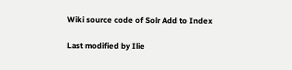Wiki source code of Solr Add to Index

Last modified by Ilie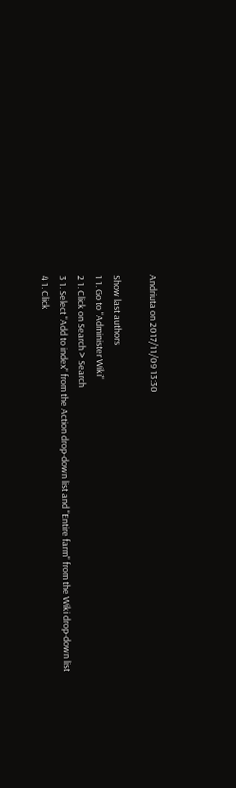Andriuta on 2017/11/09 13:30

Show last authors
1 1. Go to "Administer Wiki"
2 1. Click on Search > Search
3 1. Select "Add to index" from the Action drop-down list and "Entire farm" from the Wiki drop-down list
4 1. Click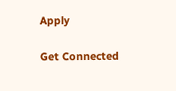Apply

Get Connected